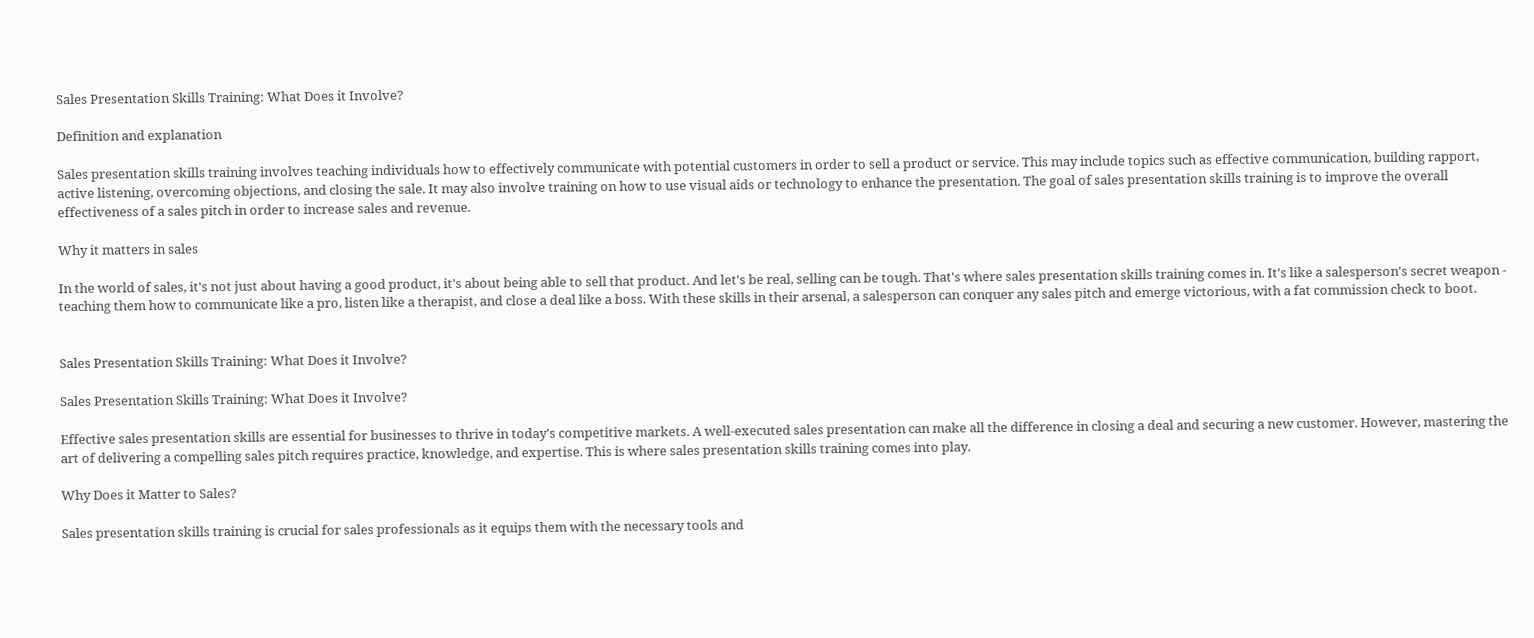Sales Presentation Skills Training: What Does it Involve?

Definition and explanation

Sales presentation skills training involves teaching individuals how to effectively communicate with potential customers in order to sell a product or service. This may include topics such as effective communication, building rapport, active listening, overcoming objections, and closing the sale. It may also involve training on how to use visual aids or technology to enhance the presentation. The goal of sales presentation skills training is to improve the overall effectiveness of a sales pitch in order to increase sales and revenue.

Why it matters in sales

In the world of sales, it's not just about having a good product, it's about being able to sell that product. And let's be real, selling can be tough. That's where sales presentation skills training comes in. It's like a salesperson's secret weapon - teaching them how to communicate like a pro, listen like a therapist, and close a deal like a boss. With these skills in their arsenal, a salesperson can conquer any sales pitch and emerge victorious, with a fat commission check to boot.


Sales Presentation Skills Training: What Does it Involve?

Sales Presentation Skills Training: What Does it Involve?

Effective sales presentation skills are essential for businesses to thrive in today's competitive markets. A well-executed sales presentation can make all the difference in closing a deal and securing a new customer. However, mastering the art of delivering a compelling sales pitch requires practice, knowledge, and expertise. This is where sales presentation skills training comes into play.

Why Does it Matter to Sales?

Sales presentation skills training is crucial for sales professionals as it equips them with the necessary tools and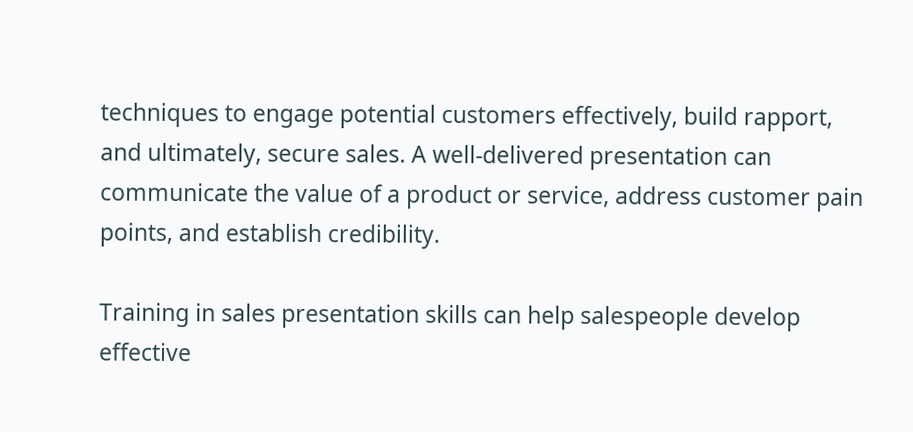techniques to engage potential customers effectively, build rapport, and ultimately, secure sales. A well-delivered presentation can communicate the value of a product or service, address customer pain points, and establish credibility.

Training in sales presentation skills can help salespeople develop effective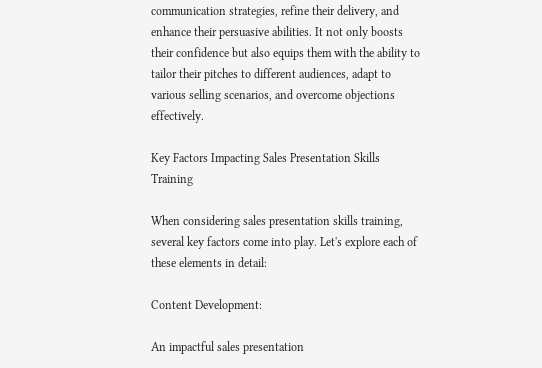communication strategies, refine their delivery, and enhance their persuasive abilities. It not only boosts their confidence but also equips them with the ability to tailor their pitches to different audiences, adapt to various selling scenarios, and overcome objections effectively.

Key Factors Impacting Sales Presentation Skills Training

When considering sales presentation skills training, several key factors come into play. Let's explore each of these elements in detail:

Content Development:

An impactful sales presentation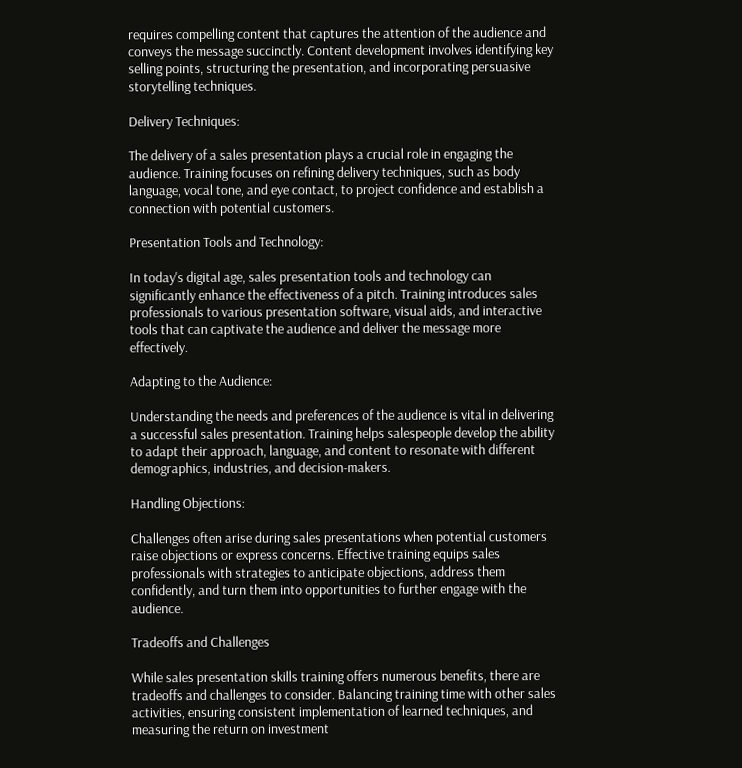requires compelling content that captures the attention of the audience and conveys the message succinctly. Content development involves identifying key selling points, structuring the presentation, and incorporating persuasive storytelling techniques.

Delivery Techniques:

The delivery of a sales presentation plays a crucial role in engaging the audience. Training focuses on refining delivery techniques, such as body language, vocal tone, and eye contact, to project confidence and establish a connection with potential customers.

Presentation Tools and Technology:

In today's digital age, sales presentation tools and technology can significantly enhance the effectiveness of a pitch. Training introduces sales professionals to various presentation software, visual aids, and interactive tools that can captivate the audience and deliver the message more effectively.

Adapting to the Audience:

Understanding the needs and preferences of the audience is vital in delivering a successful sales presentation. Training helps salespeople develop the ability to adapt their approach, language, and content to resonate with different demographics, industries, and decision-makers.

Handling Objections:

Challenges often arise during sales presentations when potential customers raise objections or express concerns. Effective training equips sales professionals with strategies to anticipate objections, address them confidently, and turn them into opportunities to further engage with the audience.

Tradeoffs and Challenges

While sales presentation skills training offers numerous benefits, there are tradeoffs and challenges to consider. Balancing training time with other sales activities, ensuring consistent implementation of learned techniques, and measuring the return on investment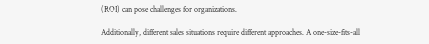(ROI) can pose challenges for organizations.

Additionally, different sales situations require different approaches. A one-size-fits-all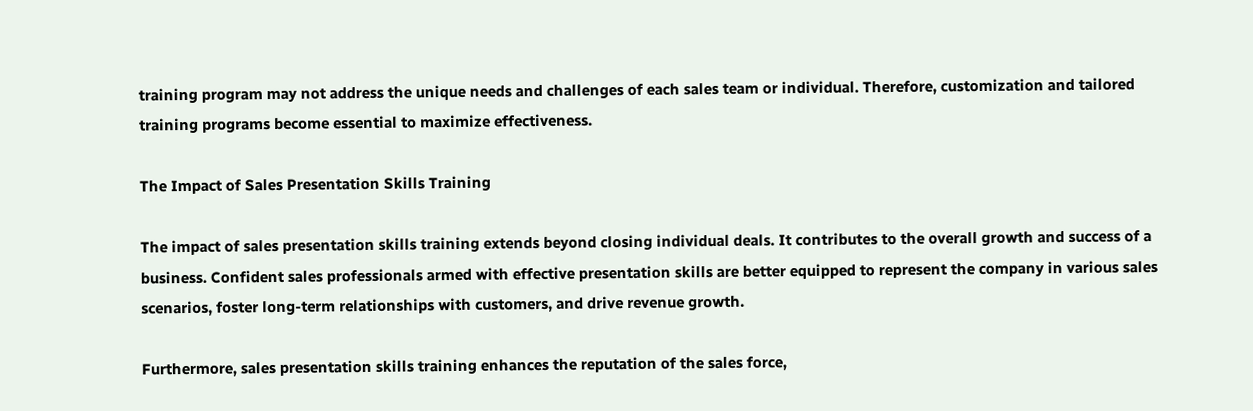training program may not address the unique needs and challenges of each sales team or individual. Therefore, customization and tailored training programs become essential to maximize effectiveness.

The Impact of Sales Presentation Skills Training

The impact of sales presentation skills training extends beyond closing individual deals. It contributes to the overall growth and success of a business. Confident sales professionals armed with effective presentation skills are better equipped to represent the company in various sales scenarios, foster long-term relationships with customers, and drive revenue growth.

Furthermore, sales presentation skills training enhances the reputation of the sales force,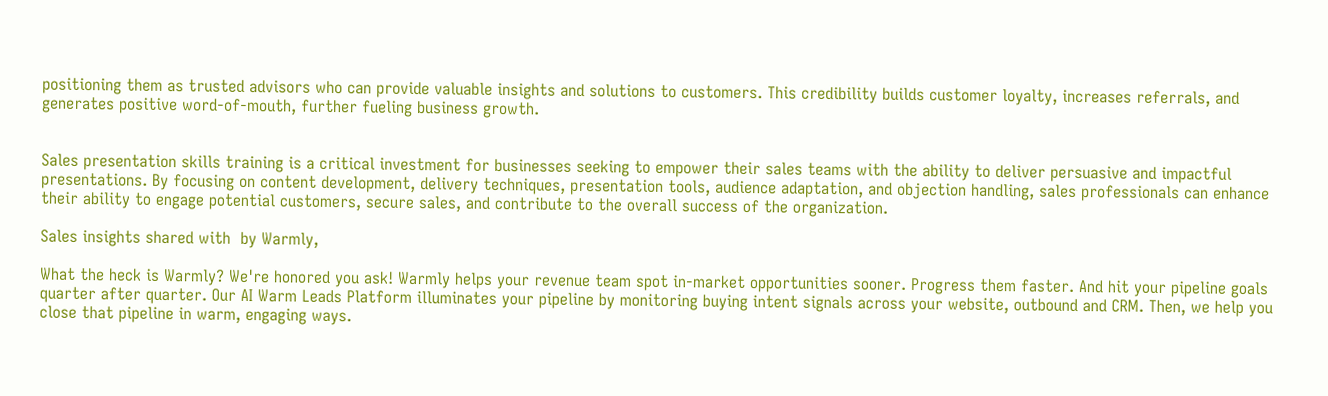positioning them as trusted advisors who can provide valuable insights and solutions to customers. This credibility builds customer loyalty, increases referrals, and generates positive word-of-mouth, further fueling business growth.


Sales presentation skills training is a critical investment for businesses seeking to empower their sales teams with the ability to deliver persuasive and impactful presentations. By focusing on content development, delivery techniques, presentation tools, audience adaptation, and objection handling, sales professionals can enhance their ability to engage potential customers, secure sales, and contribute to the overall success of the organization.

Sales insights shared with  by Warmly,

What the heck is Warmly? We're honored you ask! Warmly helps your revenue team spot in-market opportunities sooner. Progress them faster. And hit your pipeline goals quarter after quarter. Our AI Warm Leads Platform illuminates your pipeline by monitoring buying intent signals across your website, outbound and CRM. Then, we help you close that pipeline in warm, engaging ways.